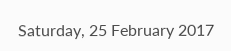Saturday, 25 February 2017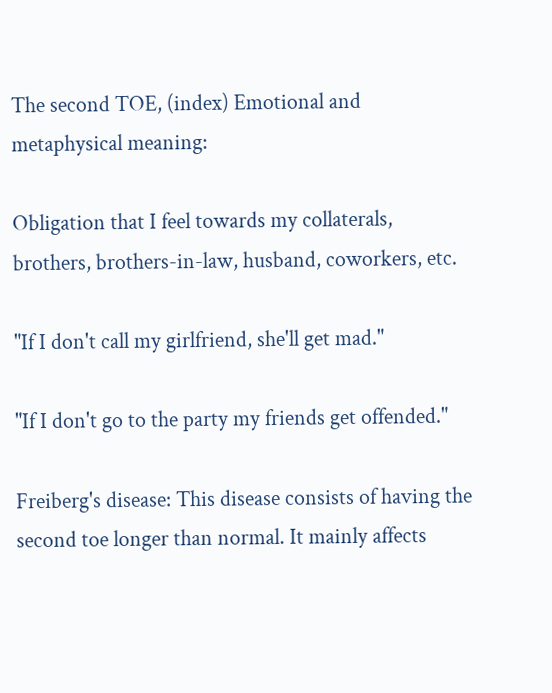The second TOE, (index) Emotional and metaphysical meaning:

Obligation that I feel towards my collaterals, brothers, brothers-in-law, husband, coworkers, etc.

"If I don't call my girlfriend, she'll get mad."

"If I don't go to the party my friends get offended."

Freiberg's disease: This disease consists of having the second toe longer than normal. It mainly affects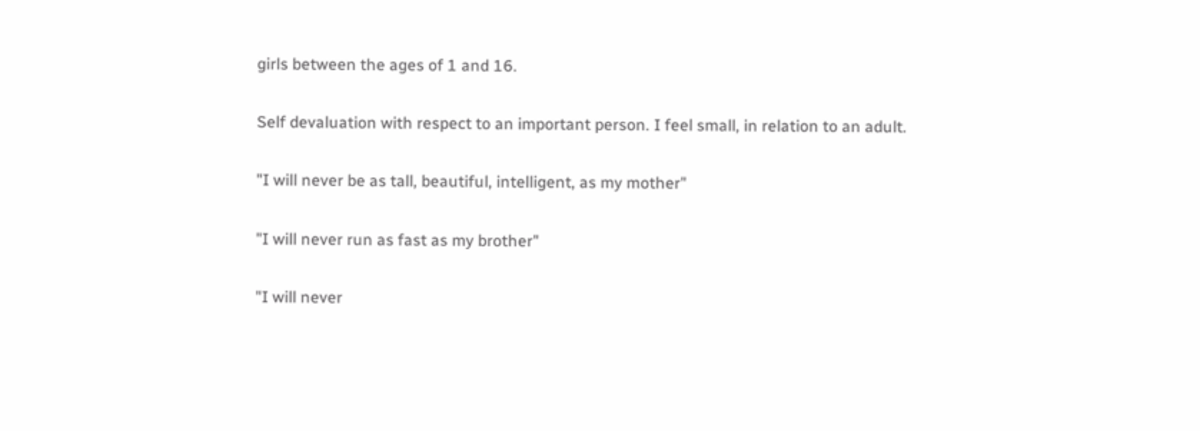girls between the ages of 1 and 16.

Self devaluation with respect to an important person. I feel small, in relation to an adult.

"I will never be as tall, beautiful, intelligent, as my mother"

"I will never run as fast as my brother"

"I will never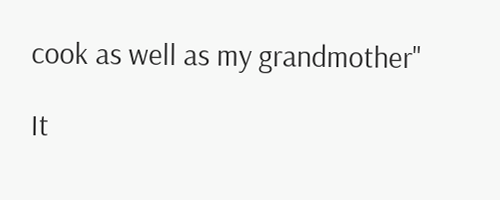cook as well as my grandmother"

It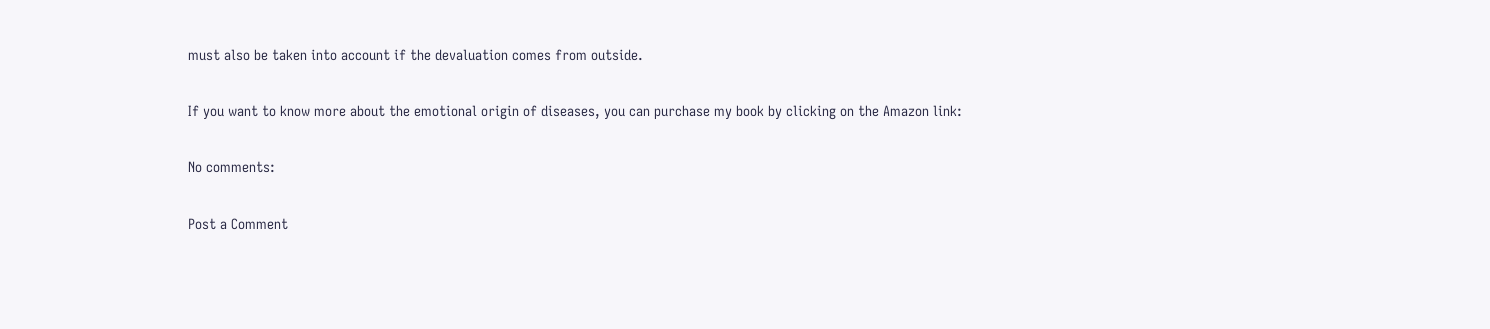must also be taken into account if the devaluation comes from outside.

If you want to know more about the emotional origin of diseases, you can purchase my book by clicking on the Amazon link:

No comments:

Post a Comment